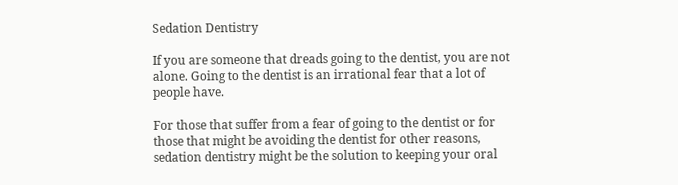Sedation Dentistry

If you are someone that dreads going to the dentist, you are not alone. Going to the dentist is an irrational fear that a lot of people have.

For those that suffer from a fear of going to the dentist or for those that might be avoiding the dentist for other reasons, sedation dentistry might be the solution to keeping your oral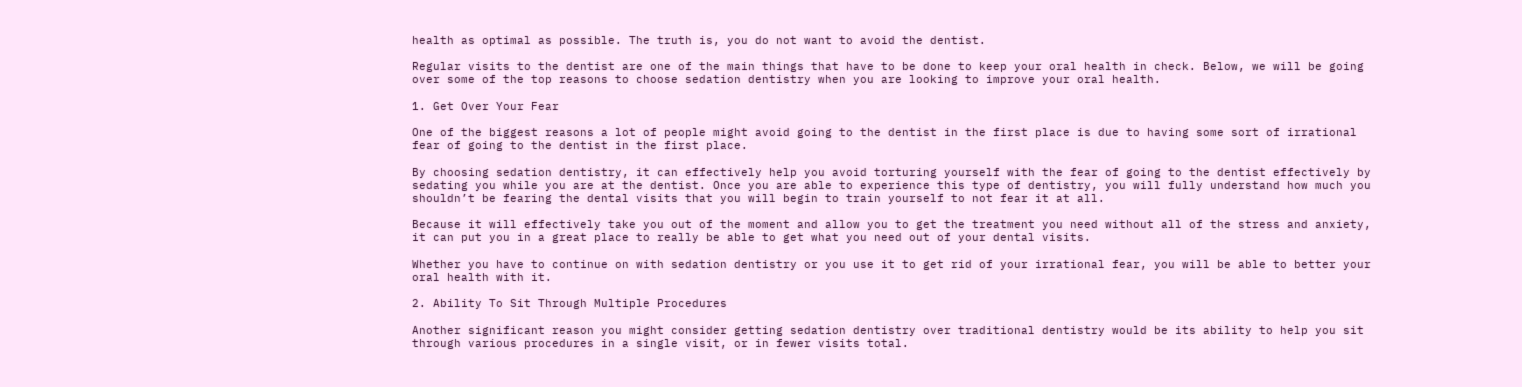health as optimal as possible. The truth is, you do not want to avoid the dentist.

Regular visits to the dentist are one of the main things that have to be done to keep your oral health in check. Below, we will be going over some of the top reasons to choose sedation dentistry when you are looking to improve your oral health.

1. Get Over Your Fear

One of the biggest reasons a lot of people might avoid going to the dentist in the first place is due to having some sort of irrational fear of going to the dentist in the first place.

By choosing sedation dentistry, it can effectively help you avoid torturing yourself with the fear of going to the dentist effectively by sedating you while you are at the dentist. Once you are able to experience this type of dentistry, you will fully understand how much you shouldn’t be fearing the dental visits that you will begin to train yourself to not fear it at all.

Because it will effectively take you out of the moment and allow you to get the treatment you need without all of the stress and anxiety, it can put you in a great place to really be able to get what you need out of your dental visits.

Whether you have to continue on with sedation dentistry or you use it to get rid of your irrational fear, you will be able to better your oral health with it.

2. Ability To Sit Through Multiple Procedures

Another significant reason you might consider getting sedation dentistry over traditional dentistry would be its ability to help you sit through various procedures in a single visit, or in fewer visits total.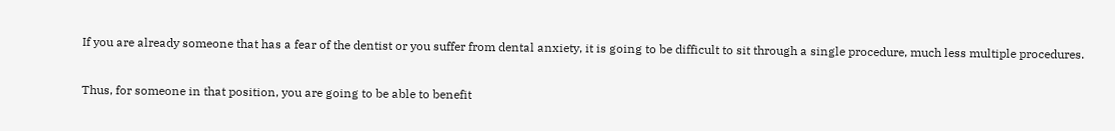If you are already someone that has a fear of the dentist or you suffer from dental anxiety, it is going to be difficult to sit through a single procedure, much less multiple procedures.

Thus, for someone in that position, you are going to be able to benefit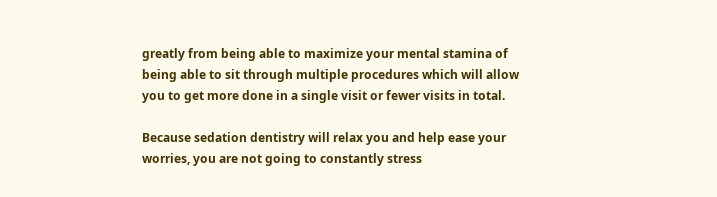greatly from being able to maximize your mental stamina of being able to sit through multiple procedures which will allow you to get more done in a single visit or fewer visits in total.

Because sedation dentistry will relax you and help ease your worries, you are not going to constantly stress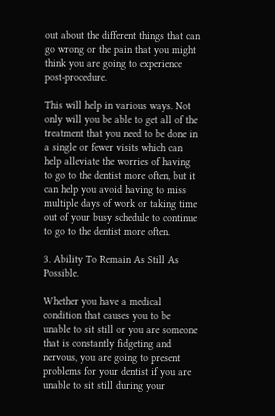out about the different things that can go wrong or the pain that you might think you are going to experience post-procedure.

This will help in various ways. Not only will you be able to get all of the treatment that you need to be done in a single or fewer visits which can help alleviate the worries of having to go to the dentist more often, but it can help you avoid having to miss multiple days of work or taking time out of your busy schedule to continue to go to the dentist more often.

3. Ability To Remain As Still As Possible.

Whether you have a medical condition that causes you to be unable to sit still or you are someone that is constantly fidgeting and nervous, you are going to present problems for your dentist if you are unable to sit still during your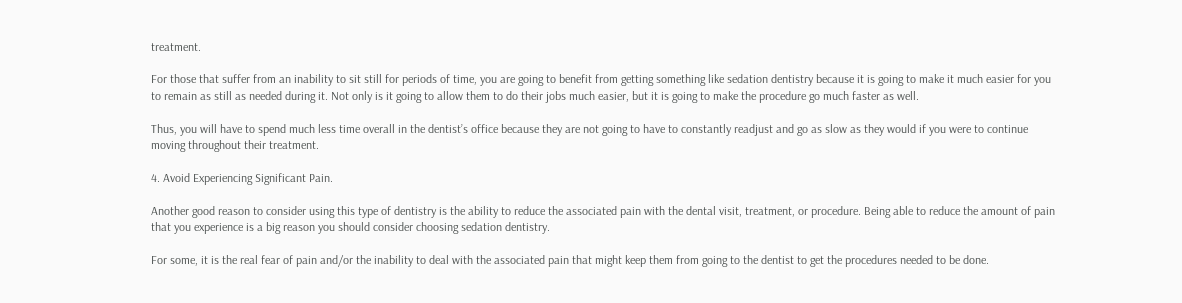treatment.

For those that suffer from an inability to sit still for periods of time, you are going to benefit from getting something like sedation dentistry because it is going to make it much easier for you to remain as still as needed during it. Not only is it going to allow them to do their jobs much easier, but it is going to make the procedure go much faster as well.

Thus, you will have to spend much less time overall in the dentist’s office because they are not going to have to constantly readjust and go as slow as they would if you were to continue moving throughout their treatment.

4. Avoid Experiencing Significant Pain.

Another good reason to consider using this type of dentistry is the ability to reduce the associated pain with the dental visit, treatment, or procedure. Being able to reduce the amount of pain that you experience is a big reason you should consider choosing sedation dentistry.

For some, it is the real fear of pain and/or the inability to deal with the associated pain that might keep them from going to the dentist to get the procedures needed to be done.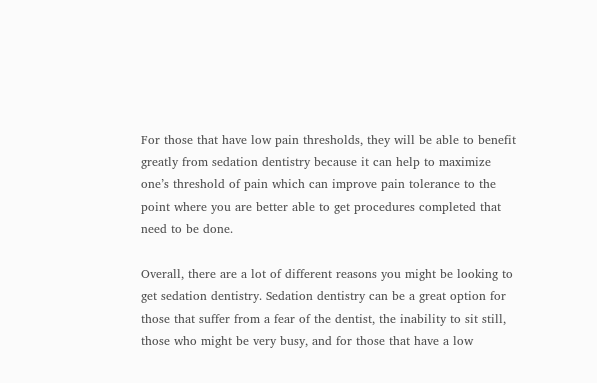For those that have low pain thresholds, they will be able to benefit greatly from sedation dentistry because it can help to maximize one’s threshold of pain which can improve pain tolerance to the point where you are better able to get procedures completed that need to be done.

Overall, there are a lot of different reasons you might be looking to get sedation dentistry. Sedation dentistry can be a great option for those that suffer from a fear of the dentist, the inability to sit still, those who might be very busy, and for those that have a low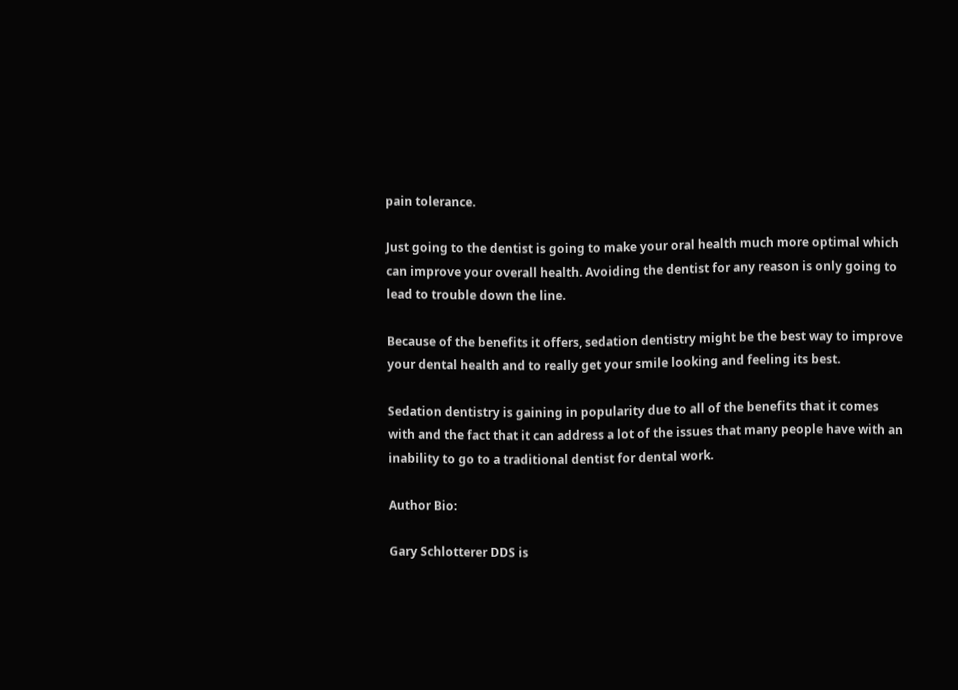pain tolerance.

Just going to the dentist is going to make your oral health much more optimal which can improve your overall health. Avoiding the dentist for any reason is only going to lead to trouble down the line.

Because of the benefits it offers, sedation dentistry might be the best way to improve your dental health and to really get your smile looking and feeling its best.

Sedation dentistry is gaining in popularity due to all of the benefits that it comes with and the fact that it can address a lot of the issues that many people have with an inability to go to a traditional dentist for dental work.

Author Bio:

Gary Schlotterer DDS is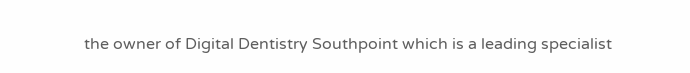the owner of Digital Dentistry Southpoint which is a leading specialist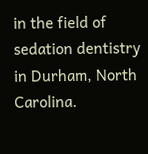in the field of sedation dentistry in Durham, North Carolina.